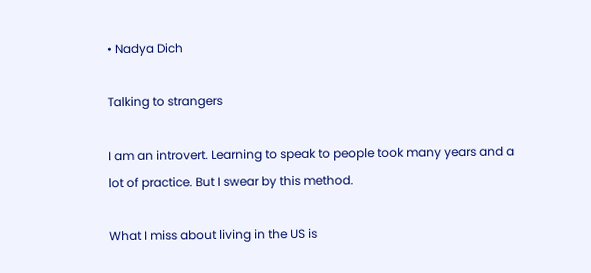• Nadya Dich

Talking to strangers

I am an introvert. Learning to speak to people took many years and a lot of practice. But I swear by this method.

What I miss about living in the US is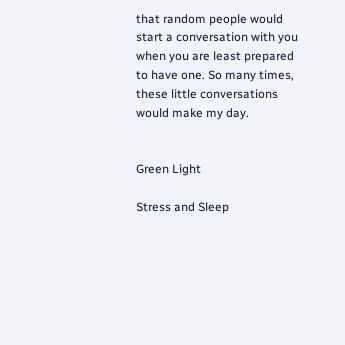that random people would start a conversation with you when you are least prepared to have one. So many times, these little conversations would make my day.


Green Light

Stress and Sleep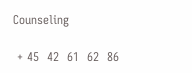Counseling

 + 45  42  61  62  86